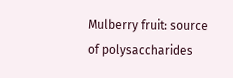Mulberry fruit: source of polysaccharides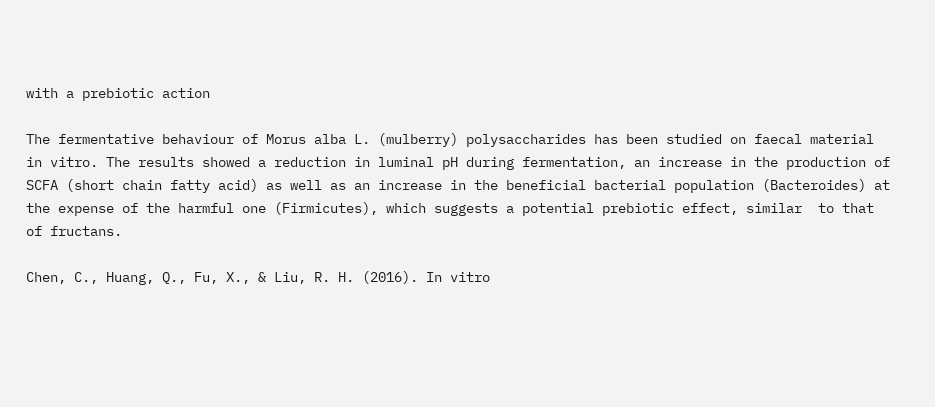with a prebiotic action

The fermentative behaviour of Morus alba L. (mulberry) polysaccharides has been studied on faecal material in vitro. The results showed a reduction in luminal pH during fermentation, an increase in the production of SCFA (short chain fatty acid) as well as an increase in the beneficial bacterial population (Bacteroides) at the expense of the harmful one (Firmicutes), which suggests a potential prebiotic effect, similar  to that of fructans.

Chen, C., Huang, Q., Fu, X., & Liu, R. H. (2016). In vitro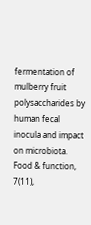fermentation of mulberry fruit polysaccharides by human fecal inocula and impact on microbiota. Food & function, 7(11),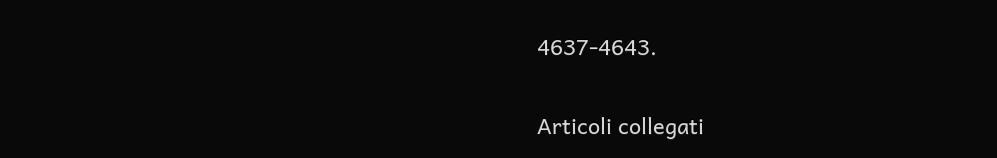4637-4643.

Articoli collegati